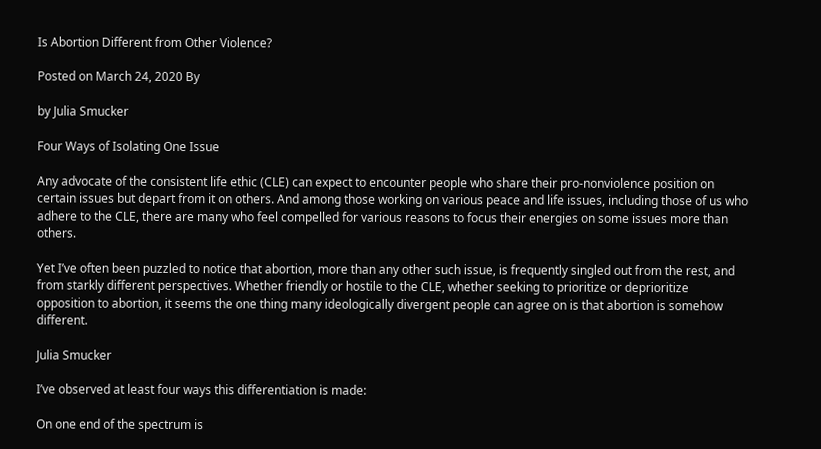Is Abortion Different from Other Violence?

Posted on March 24, 2020 By

by Julia Smucker

Four Ways of Isolating One Issue

Any advocate of the consistent life ethic (CLE) can expect to encounter people who share their pro-nonviolence position on certain issues but depart from it on others. And among those working on various peace and life issues, including those of us who adhere to the CLE, there are many who feel compelled for various reasons to focus their energies on some issues more than others.

Yet I’ve often been puzzled to notice that abortion, more than any other such issue, is frequently singled out from the rest, and from starkly different perspectives. Whether friendly or hostile to the CLE, whether seeking to prioritize or deprioritize opposition to abortion, it seems the one thing many ideologically divergent people can agree on is that abortion is somehow different.

Julia Smucker

I’ve observed at least four ways this differentiation is made:

On one end of the spectrum is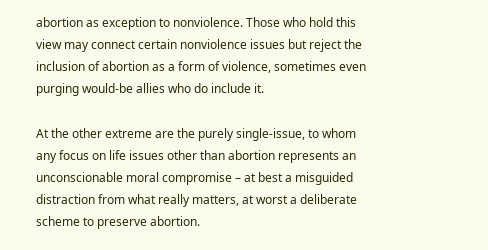abortion as exception to nonviolence. Those who hold this view may connect certain nonviolence issues but reject the inclusion of abortion as a form of violence, sometimes even purging would-be allies who do include it.

At the other extreme are the purely single-issue, to whom any focus on life issues other than abortion represents an unconscionable moral compromise – at best a misguided distraction from what really matters, at worst a deliberate scheme to preserve abortion.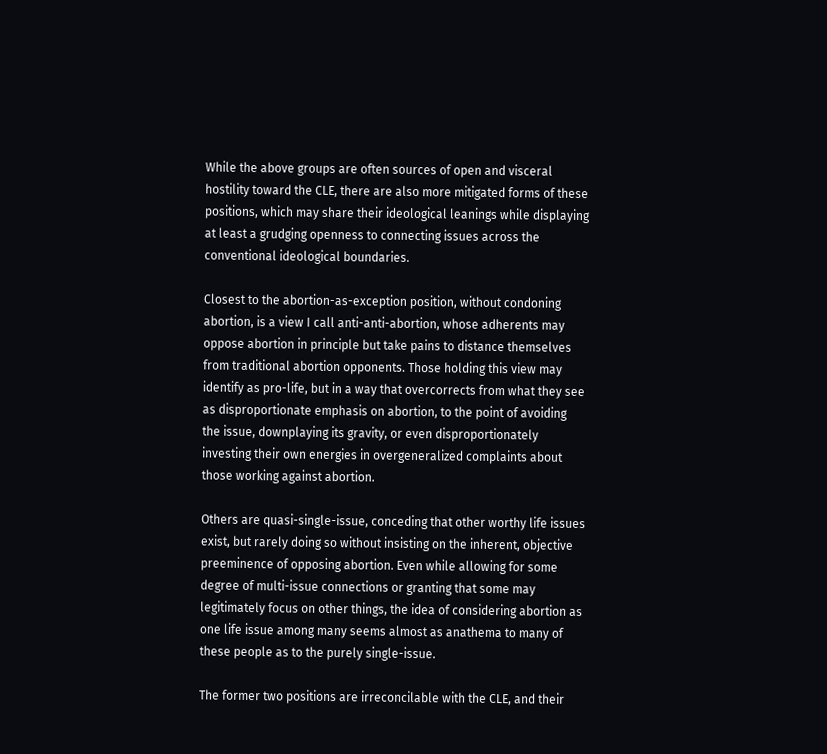While the above groups are often sources of open and visceral hostility toward the CLE, there are also more mitigated forms of these positions, which may share their ideological leanings while displaying at least a grudging openness to connecting issues across the conventional ideological boundaries.

Closest to the abortion-as-exception position, without condoning abortion, is a view I call anti-anti-abortion, whose adherents may oppose abortion in principle but take pains to distance themselves from traditional abortion opponents. Those holding this view may identify as pro-life, but in a way that overcorrects from what they see as disproportionate emphasis on abortion, to the point of avoiding the issue, downplaying its gravity, or even disproportionately investing their own energies in overgeneralized complaints about those working against abortion.

Others are quasi-single-issue, conceding that other worthy life issues exist, but rarely doing so without insisting on the inherent, objective preeminence of opposing abortion. Even while allowing for some degree of multi-issue connections or granting that some may legitimately focus on other things, the idea of considering abortion as one life issue among many seems almost as anathema to many of these people as to the purely single-issue.

The former two positions are irreconcilable with the CLE, and their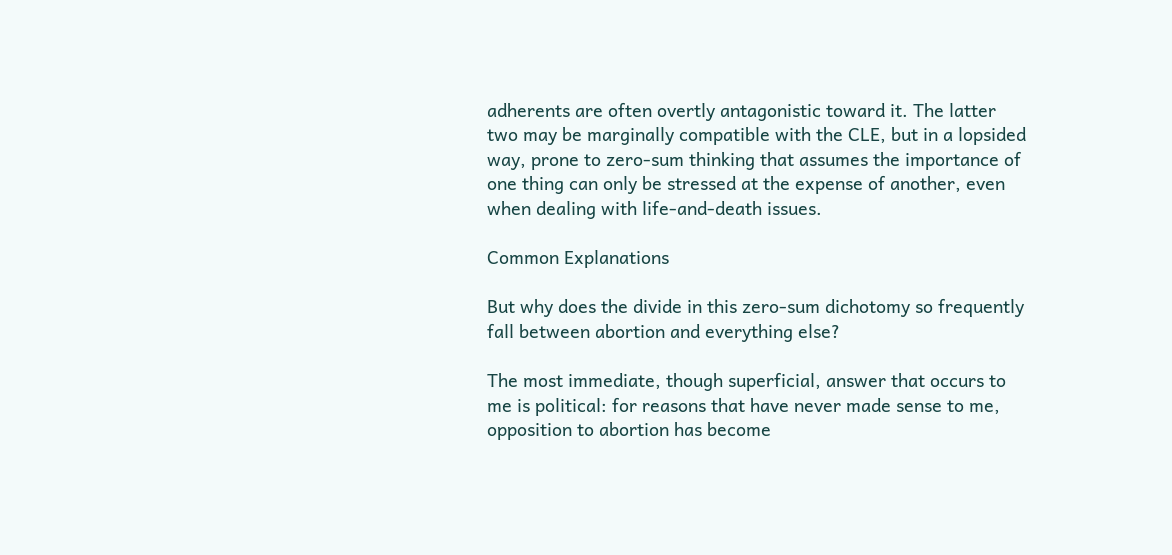adherents are often overtly antagonistic toward it. The latter two may be marginally compatible with the CLE, but in a lopsided way, prone to zero-sum thinking that assumes the importance of one thing can only be stressed at the expense of another, even when dealing with life-and-death issues.

Common Explanations

But why does the divide in this zero-sum dichotomy so frequently fall between abortion and everything else?

The most immediate, though superficial, answer that occurs to me is political: for reasons that have never made sense to me, opposition to abortion has become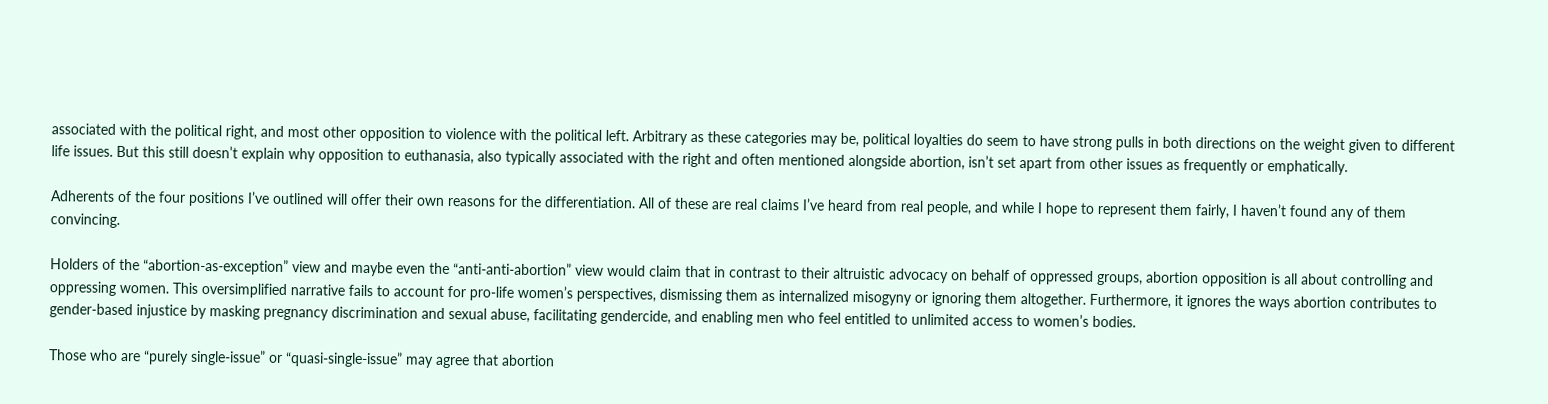associated with the political right, and most other opposition to violence with the political left. Arbitrary as these categories may be, political loyalties do seem to have strong pulls in both directions on the weight given to different life issues. But this still doesn’t explain why opposition to euthanasia, also typically associated with the right and often mentioned alongside abortion, isn’t set apart from other issues as frequently or emphatically.

Adherents of the four positions I’ve outlined will offer their own reasons for the differentiation. All of these are real claims I’ve heard from real people, and while I hope to represent them fairly, I haven’t found any of them convincing.

Holders of the “abortion-as-exception” view and maybe even the “anti-anti-abortion” view would claim that in contrast to their altruistic advocacy on behalf of oppressed groups, abortion opposition is all about controlling and oppressing women. This oversimplified narrative fails to account for pro-life women’s perspectives, dismissing them as internalized misogyny or ignoring them altogether. Furthermore, it ignores the ways abortion contributes to gender-based injustice by masking pregnancy discrimination and sexual abuse, facilitating gendercide, and enabling men who feel entitled to unlimited access to women’s bodies.

Those who are “purely single-issue” or “quasi-single-issue” may agree that abortion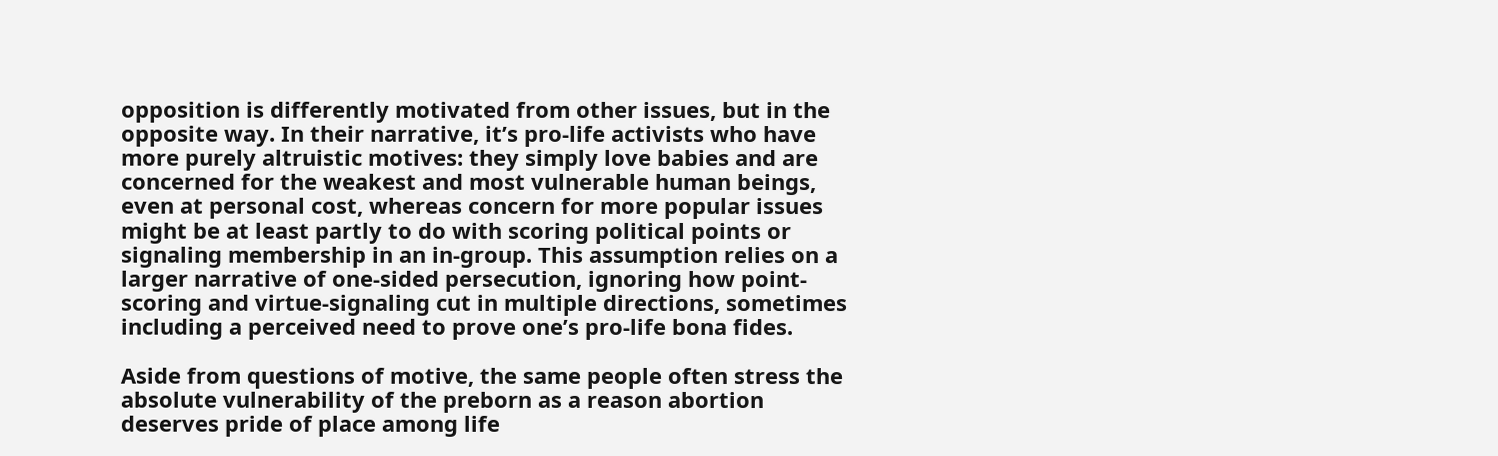opposition is differently motivated from other issues, but in the opposite way. In their narrative, it’s pro-life activists who have more purely altruistic motives: they simply love babies and are concerned for the weakest and most vulnerable human beings, even at personal cost, whereas concern for more popular issues might be at least partly to do with scoring political points or signaling membership in an in-group. This assumption relies on a larger narrative of one-sided persecution, ignoring how point-scoring and virtue-signaling cut in multiple directions, sometimes including a perceived need to prove one’s pro-life bona fides.

Aside from questions of motive, the same people often stress the absolute vulnerability of the preborn as a reason abortion deserves pride of place among life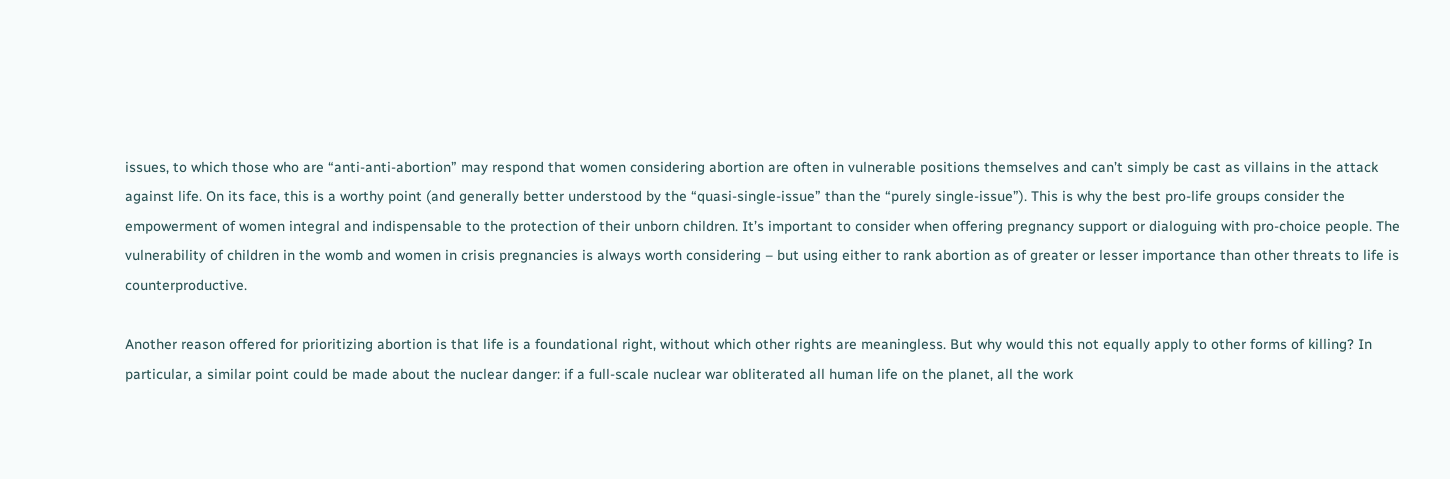issues, to which those who are “anti-anti-abortion” may respond that women considering abortion are often in vulnerable positions themselves and can’t simply be cast as villains in the attack against life. On its face, this is a worthy point (and generally better understood by the “quasi-single-issue” than the “purely single-issue”). This is why the best pro-life groups consider the empowerment of women integral and indispensable to the protection of their unborn children. It’s important to consider when offering pregnancy support or dialoguing with pro-choice people. The vulnerability of children in the womb and women in crisis pregnancies is always worth considering – but using either to rank abortion as of greater or lesser importance than other threats to life is counterproductive.

Another reason offered for prioritizing abortion is that life is a foundational right, without which other rights are meaningless. But why would this not equally apply to other forms of killing? In particular, a similar point could be made about the nuclear danger: if a full-scale nuclear war obliterated all human life on the planet, all the work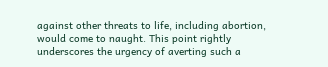against other threats to life, including abortion, would come to naught. This point rightly underscores the urgency of averting such a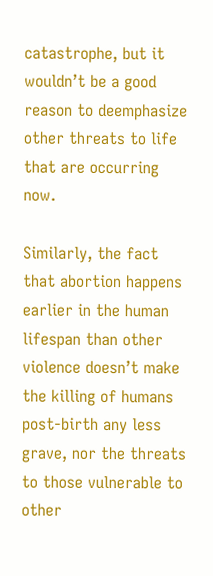catastrophe, but it wouldn’t be a good reason to deemphasize other threats to life that are occurring now.

Similarly, the fact that abortion happens earlier in the human lifespan than other violence doesn’t make the killing of humans post-birth any less grave, nor the threats to those vulnerable to other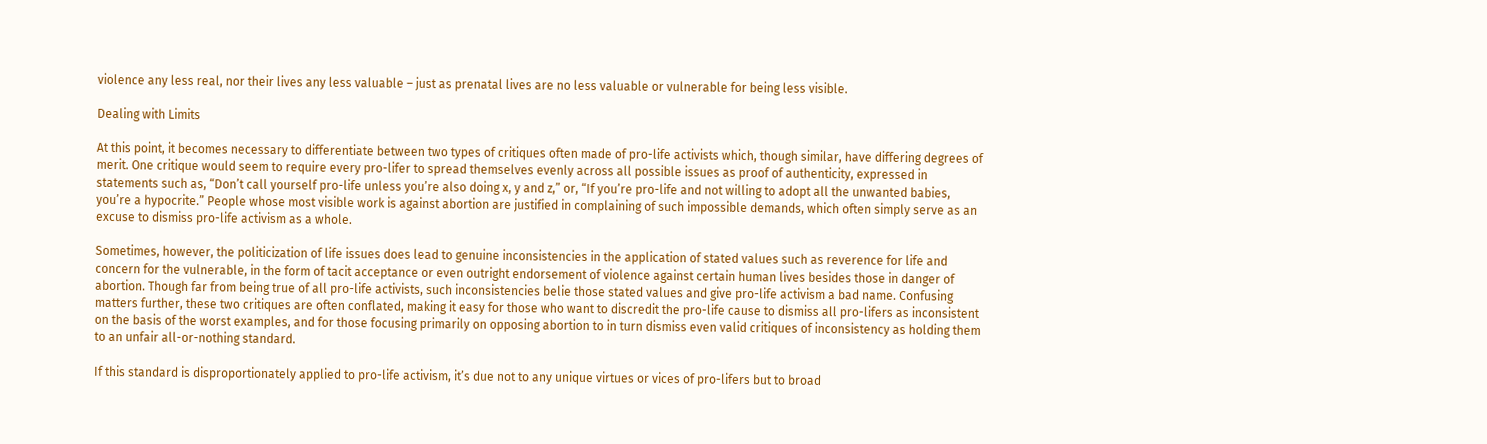violence any less real, nor their lives any less valuable – just as prenatal lives are no less valuable or vulnerable for being less visible.

Dealing with Limits

At this point, it becomes necessary to differentiate between two types of critiques often made of pro-life activists which, though similar, have differing degrees of merit. One critique would seem to require every pro-lifer to spread themselves evenly across all possible issues as proof of authenticity, expressed in statements such as, “Don’t call yourself pro-life unless you’re also doing x, y and z,” or, “If you’re pro-life and not willing to adopt all the unwanted babies, you’re a hypocrite.” People whose most visible work is against abortion are justified in complaining of such impossible demands, which often simply serve as an excuse to dismiss pro-life activism as a whole.

Sometimes, however, the politicization of life issues does lead to genuine inconsistencies in the application of stated values such as reverence for life and concern for the vulnerable, in the form of tacit acceptance or even outright endorsement of violence against certain human lives besides those in danger of abortion. Though far from being true of all pro-life activists, such inconsistencies belie those stated values and give pro-life activism a bad name. Confusing matters further, these two critiques are often conflated, making it easy for those who want to discredit the pro-life cause to dismiss all pro-lifers as inconsistent on the basis of the worst examples, and for those focusing primarily on opposing abortion to in turn dismiss even valid critiques of inconsistency as holding them to an unfair all-or-nothing standard.

If this standard is disproportionately applied to pro-life activism, it’s due not to any unique virtues or vices of pro-lifers but to broad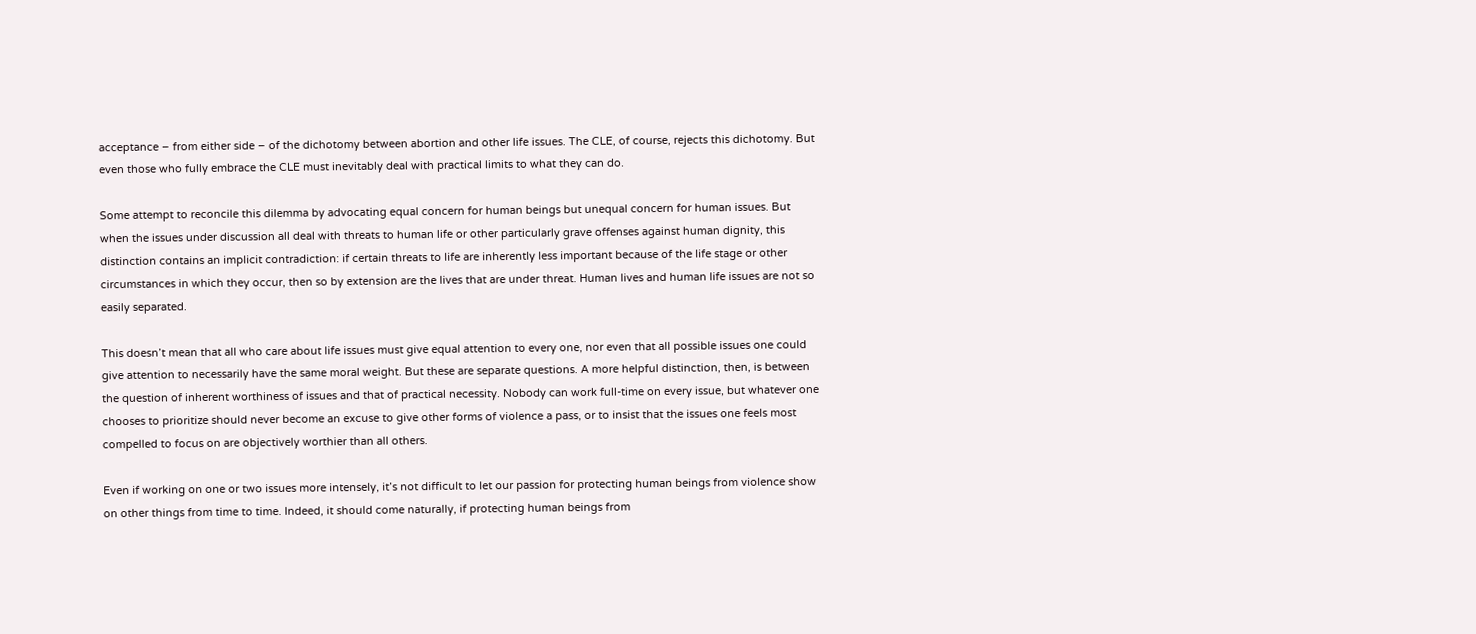acceptance – from either side – of the dichotomy between abortion and other life issues. The CLE, of course, rejects this dichotomy. But even those who fully embrace the CLE must inevitably deal with practical limits to what they can do.

Some attempt to reconcile this dilemma by advocating equal concern for human beings but unequal concern for human issues. But when the issues under discussion all deal with threats to human life or other particularly grave offenses against human dignity, this distinction contains an implicit contradiction: if certain threats to life are inherently less important because of the life stage or other circumstances in which they occur, then so by extension are the lives that are under threat. Human lives and human life issues are not so easily separated.

This doesn’t mean that all who care about life issues must give equal attention to every one, nor even that all possible issues one could give attention to necessarily have the same moral weight. But these are separate questions. A more helpful distinction, then, is between the question of inherent worthiness of issues and that of practical necessity. Nobody can work full-time on every issue, but whatever one chooses to prioritize should never become an excuse to give other forms of violence a pass, or to insist that the issues one feels most compelled to focus on are objectively worthier than all others.

Even if working on one or two issues more intensely, it’s not difficult to let our passion for protecting human beings from violence show on other things from time to time. Indeed, it should come naturally, if protecting human beings from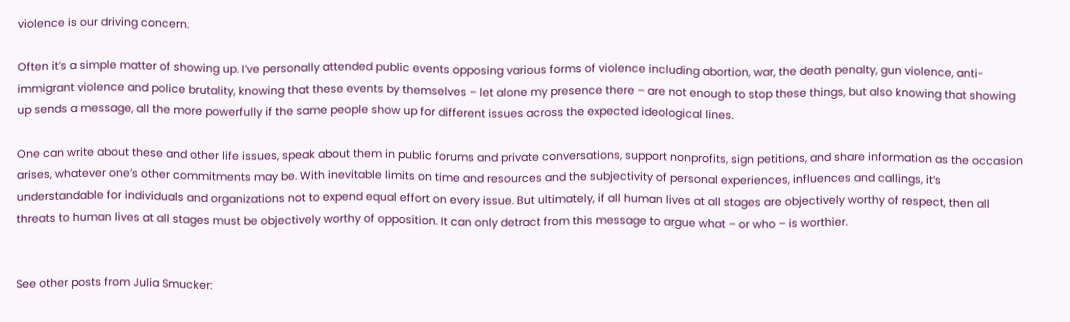violence is our driving concern.

Often it’s a simple matter of showing up. I’ve personally attended public events opposing various forms of violence including abortion, war, the death penalty, gun violence, anti-immigrant violence and police brutality, knowing that these events by themselves – let alone my presence there – are not enough to stop these things, but also knowing that showing up sends a message, all the more powerfully if the same people show up for different issues across the expected ideological lines.

One can write about these and other life issues, speak about them in public forums and private conversations, support nonprofits, sign petitions, and share information as the occasion arises, whatever one’s other commitments may be. With inevitable limits on time and resources and the subjectivity of personal experiences, influences and callings, it’s understandable for individuals and organizations not to expend equal effort on every issue. But ultimately, if all human lives at all stages are objectively worthy of respect, then all threats to human lives at all stages must be objectively worthy of opposition. It can only detract from this message to argue what – or who – is worthier.


See other posts from Julia Smucker: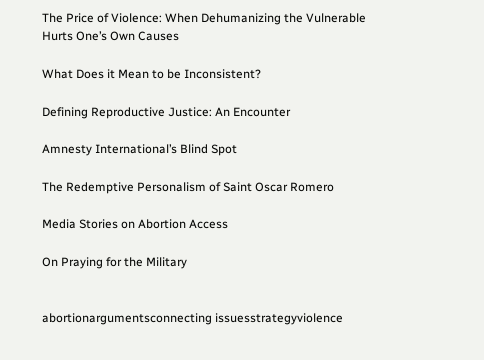The Price of Violence: When Dehumanizing the Vulnerable Hurts One’s Own Causes

What Does it Mean to be Inconsistent?

Defining Reproductive Justice: An Encounter

Amnesty International’s Blind Spot

The Redemptive Personalism of Saint Oscar Romero

Media Stories on Abortion Access

On Praying for the Military


abortionargumentsconnecting issuesstrategyviolence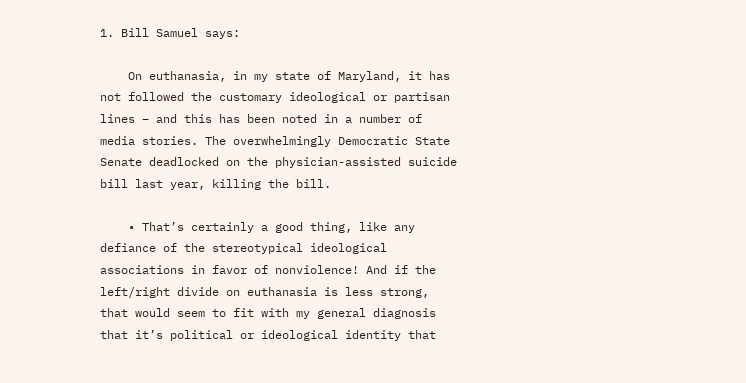1. Bill Samuel says:

    On euthanasia, in my state of Maryland, it has not followed the customary ideological or partisan lines – and this has been noted in a number of media stories. The overwhelmingly Democratic State Senate deadlocked on the physician-assisted suicide bill last year, killing the bill.

    • That’s certainly a good thing, like any defiance of the stereotypical ideological associations in favor of nonviolence! And if the left/right divide on euthanasia is less strong, that would seem to fit with my general diagnosis that it’s political or ideological identity that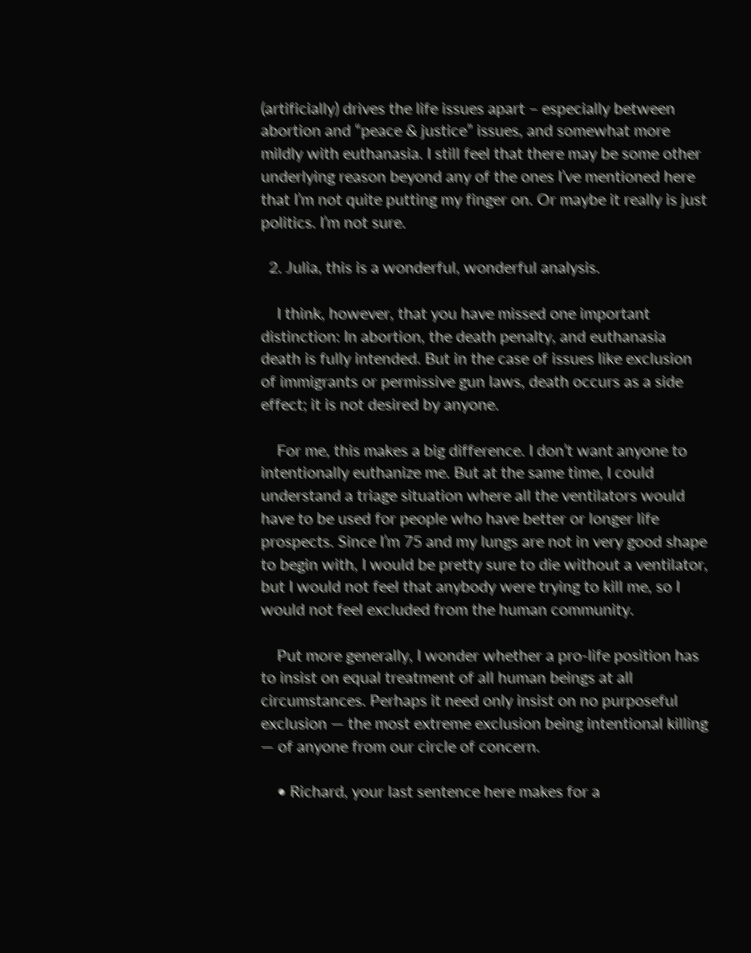(artificially) drives the life issues apart – especially between abortion and “peace & justice” issues, and somewhat more mildly with euthanasia. I still feel that there may be some other underlying reason beyond any of the ones I’ve mentioned here that I’m not quite putting my finger on. Or maybe it really is just politics. I’m not sure.

  2. Julia, this is a wonderful, wonderful analysis.

    I think, however, that you have missed one important distinction: In abortion, the death penalty, and euthanasia death is fully intended. But in the case of issues like exclusion of immigrants or permissive gun laws, death occurs as a side effect; it is not desired by anyone.

    For me, this makes a big difference. I don’t want anyone to intentionally euthanize me. But at the same time, I could understand a triage situation where all the ventilators would have to be used for people who have better or longer life prospects. Since I’m 75 and my lungs are not in very good shape to begin with, I would be pretty sure to die without a ventilator, but I would not feel that anybody were trying to kill me, so I would not feel excluded from the human community.

    Put more generally, I wonder whether a pro-life position has to insist on equal treatment of all human beings at all circumstances. Perhaps it need only insist on no purposeful exclusion — the most extreme exclusion being intentional killing — of anyone from our circle of concern.

    • Richard, your last sentence here makes for a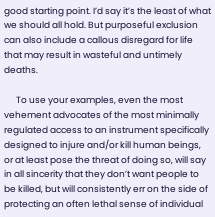good starting point. I’d say it’s the least of what we should all hold. But purposeful exclusion can also include a callous disregard for life that may result in wasteful and untimely deaths.

      To use your examples, even the most vehement advocates of the most minimally regulated access to an instrument specifically designed to injure and/or kill human beings, or at least pose the threat of doing so, will say in all sincerity that they don’t want people to be killed, but will consistently err on the side of protecting an often lethal sense of individual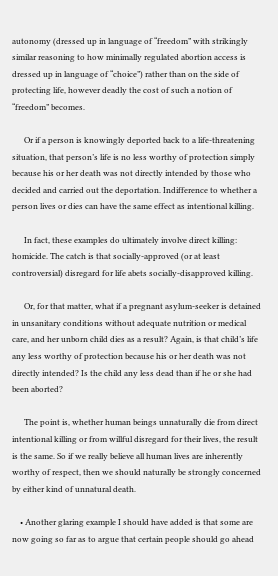autonomy (dressed up in language of “freedom” with strikingly similar reasoning to how minimally regulated abortion access is dressed up in language of “choice”) rather than on the side of protecting life, however deadly the cost of such a notion of “freedom” becomes.

      Or if a person is knowingly deported back to a life-threatening situation, that person’s life is no less worthy of protection simply because his or her death was not directly intended by those who decided and carried out the deportation. Indifference to whether a person lives or dies can have the same effect as intentional killing.

      In fact, these examples do ultimately involve direct killing: homicide. The catch is that socially-approved (or at least controversial) disregard for life abets socially-disapproved killing.

      Or, for that matter, what if a pregnant asylum-seeker is detained in unsanitary conditions without adequate nutrition or medical care, and her unborn child dies as a result? Again, is that child’s life any less worthy of protection because his or her death was not directly intended? Is the child any less dead than if he or she had been aborted?

      The point is, whether human beings unnaturally die from direct intentional killing or from willful disregard for their lives, the result is the same. So if we really believe all human lives are inherently worthy of respect, then we should naturally be strongly concerned by either kind of unnatural death.

    • Another glaring example I should have added is that some are now going so far as to argue that certain people should go ahead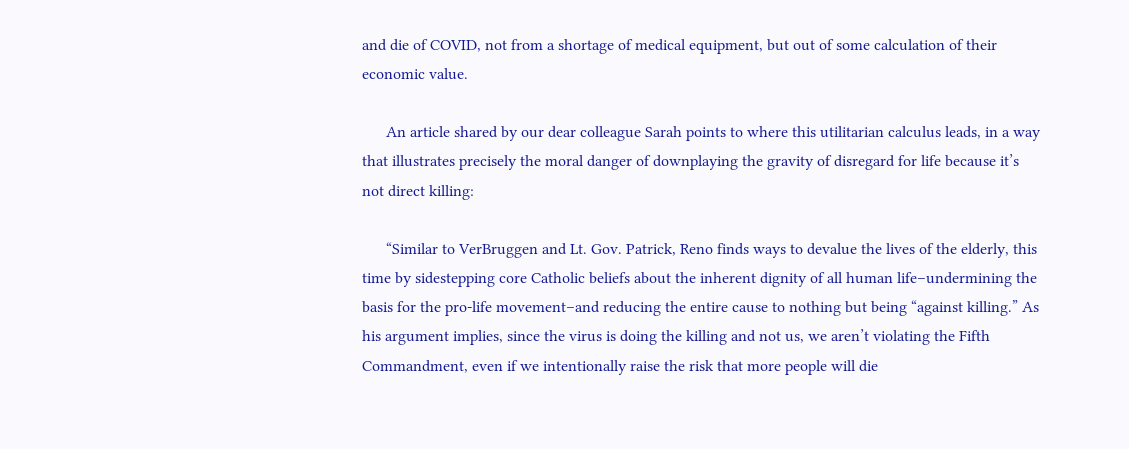and die of COVID, not from a shortage of medical equipment, but out of some calculation of their economic value.

      An article shared by our dear colleague Sarah points to where this utilitarian calculus leads, in a way that illustrates precisely the moral danger of downplaying the gravity of disregard for life because it’s not direct killing:

      “Similar to VerBruggen and Lt. Gov. Patrick, Reno finds ways to devalue the lives of the elderly, this time by sidestepping core Catholic beliefs about the inherent dignity of all human life–undermining the basis for the pro-life movement–and reducing the entire cause to nothing but being “against killing.” As his argument implies, since the virus is doing the killing and not us, we aren’t violating the Fifth Commandment, even if we intentionally raise the risk that more people will die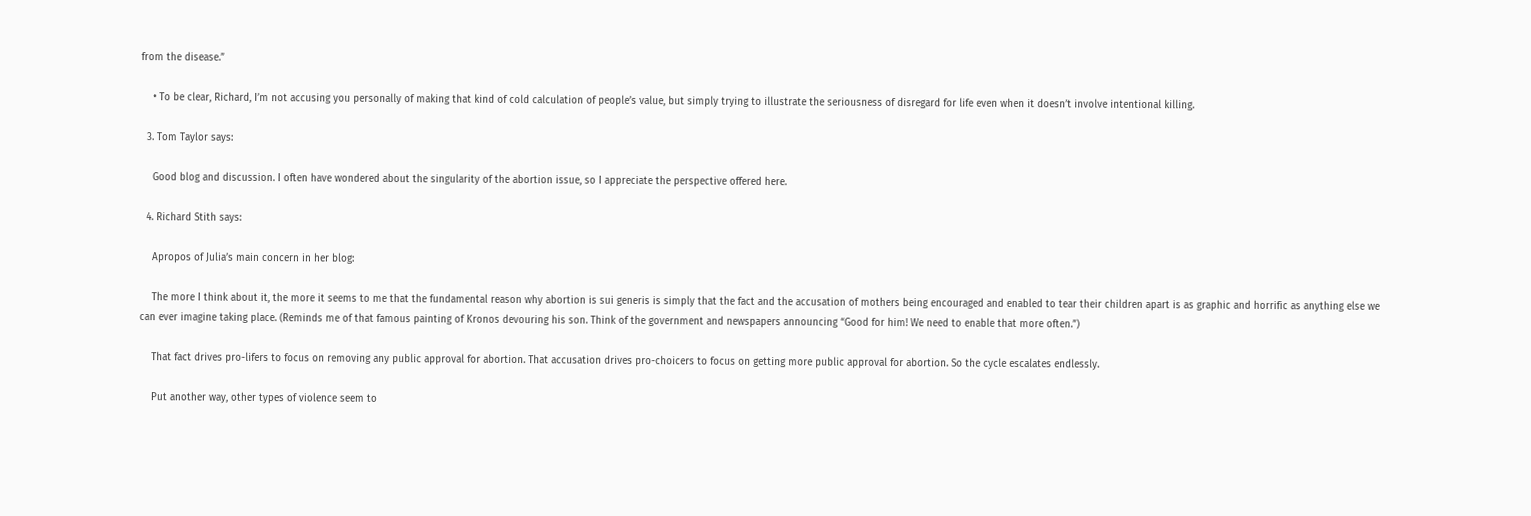from the disease.”

    • To be clear, Richard, I’m not accusing you personally of making that kind of cold calculation of people’s value, but simply trying to illustrate the seriousness of disregard for life even when it doesn’t involve intentional killing.

  3. Tom Taylor says:

    Good blog and discussion. I often have wondered about the singularity of the abortion issue, so I appreciate the perspective offered here.

  4. Richard Stith says:

    Apropos of Julia’s main concern in her blog:

    The more I think about it, the more it seems to me that the fundamental reason why abortion is sui generis is simply that the fact and the accusation of mothers being encouraged and enabled to tear their children apart is as graphic and horrific as anything else we can ever imagine taking place. (Reminds me of that famous painting of Kronos devouring his son. Think of the government and newspapers announcing “Good for him! We need to enable that more often.”)

    That fact drives pro-lifers to focus on removing any public approval for abortion. That accusation drives pro-choicers to focus on getting more public approval for abortion. So the cycle escalates endlessly.

    Put another way, other types of violence seem to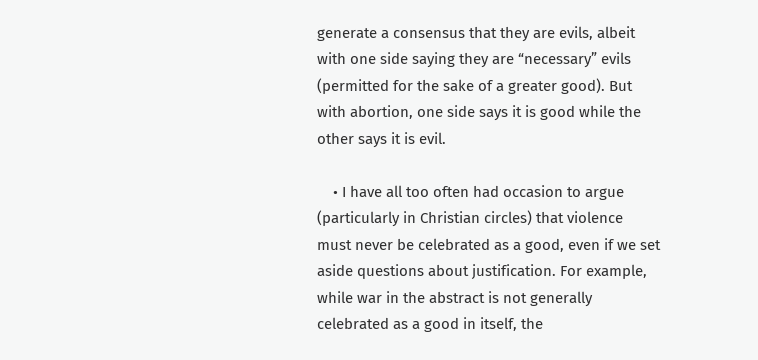generate a consensus that they are evils, albeit with one side saying they are “necessary” evils (permitted for the sake of a greater good). But with abortion, one side says it is good while the other says it is evil.

    • I have all too often had occasion to argue (particularly in Christian circles) that violence must never be celebrated as a good, even if we set aside questions about justification. For example, while war in the abstract is not generally celebrated as a good in itself, the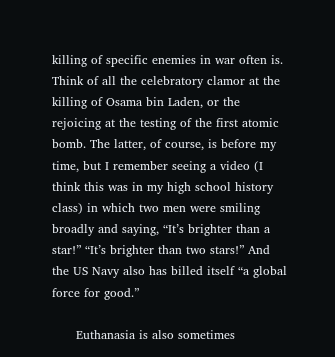killing of specific enemies in war often is. Think of all the celebratory clamor at the killing of Osama bin Laden, or the rejoicing at the testing of the first atomic bomb. The latter, of course, is before my time, but I remember seeing a video (I think this was in my high school history class) in which two men were smiling broadly and saying, “It’s brighter than a star!” “It’s brighter than two stars!” And the US Navy also has billed itself “a global force for good.”

      Euthanasia is also sometimes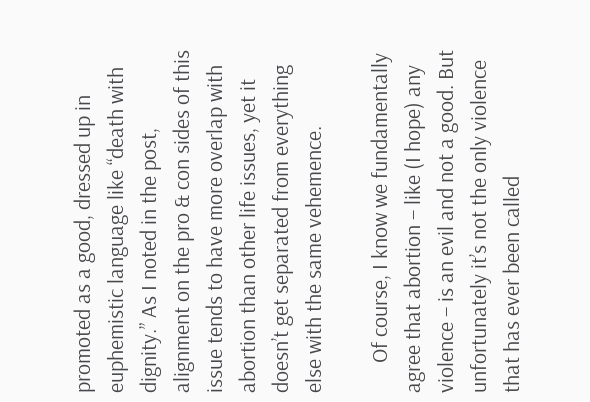promoted as a good, dressed up in euphemistic language like “death with dignity.” As I noted in the post, alignment on the pro & con sides of this issue tends to have more overlap with abortion than other life issues, yet it doesn’t get separated from everything else with the same vehemence.

      Of course, I know we fundamentally agree that abortion – like (I hope) any violence – is an evil and not a good. But unfortunately it’s not the only violence that has ever been called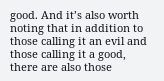good. And it’s also worth noting that in addition to those calling it an evil and those calling it a good, there are also those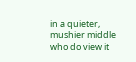in a quieter, mushier middle who do view it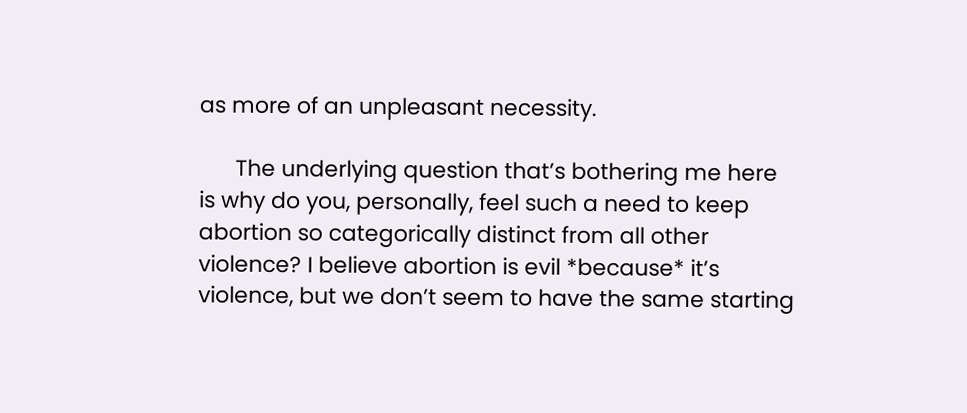as more of an unpleasant necessity.

      The underlying question that’s bothering me here is why do you, personally, feel such a need to keep abortion so categorically distinct from all other violence? I believe abortion is evil *because* it’s violence, but we don’t seem to have the same starting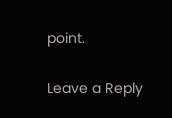point.

Leave a Reply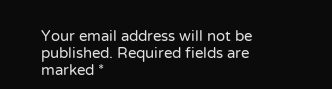Your email address will not be published. Required fields are marked *